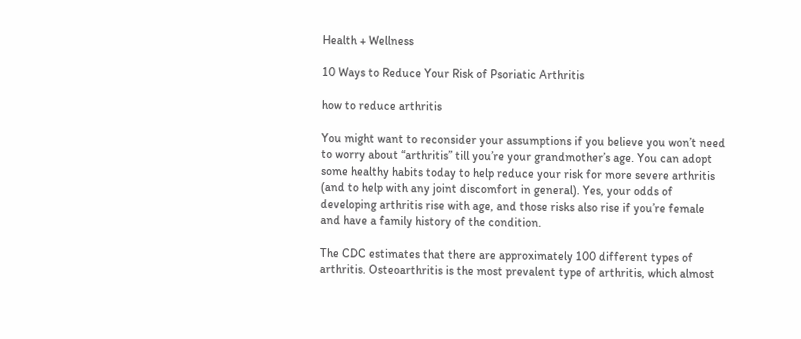Health + Wellness

10 Ways to Reduce Your Risk of Psoriatic Arthritis

how to reduce arthritis

You might want to reconsider your assumptions if you believe you won’t need to worry about “arthritis” till you’re your grandmother’s age. You can adopt some healthy habits today to help reduce your risk for more severe arthritis (and to help with any joint discomfort in general). Yes, your odds of developing arthritis rise with age, and those risks also rise if you’re female and have a family history of the condition.

The CDC estimates that there are approximately 100 different types of arthritis. Osteoarthritis is the most prevalent type of arthritis, which almost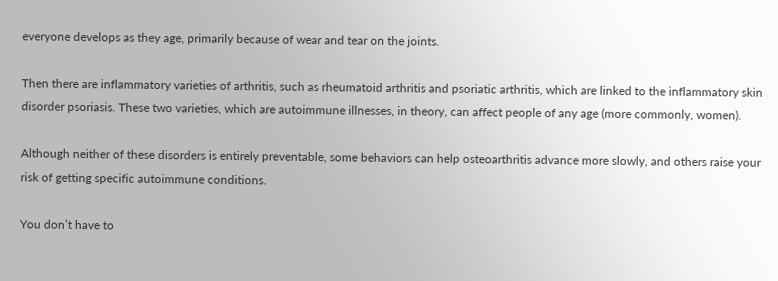everyone develops as they age, primarily because of wear and tear on the joints.

Then there are inflammatory varieties of arthritis, such as rheumatoid arthritis and psoriatic arthritis, which are linked to the inflammatory skin disorder psoriasis. These two varieties, which are autoimmune illnesses, in theory, can affect people of any age (more commonly, women).

Although neither of these disorders is entirely preventable, some behaviors can help osteoarthritis advance more slowly, and others raise your risk of getting specific autoimmune conditions.

You don’t have to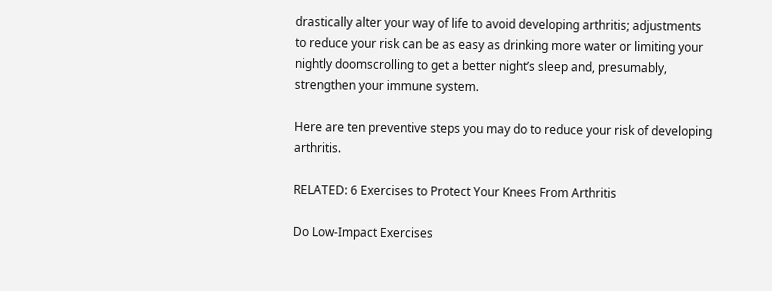drastically alter your way of life to avoid developing arthritis; adjustments to reduce your risk can be as easy as drinking more water or limiting your nightly doomscrolling to get a better night’s sleep and, presumably, strengthen your immune system.

Here are ten preventive steps you may do to reduce your risk of developing arthritis.

RELATED: 6 Exercises to Protect Your Knees From Arthritis

Do Low-Impact Exercises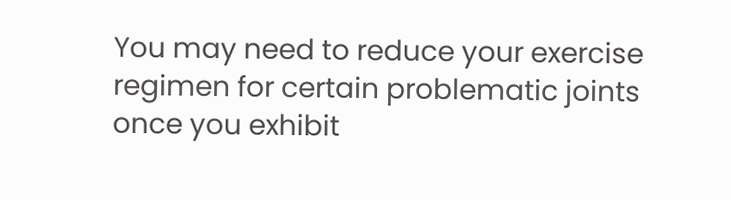You may need to reduce your exercise regimen for certain problematic joints once you exhibit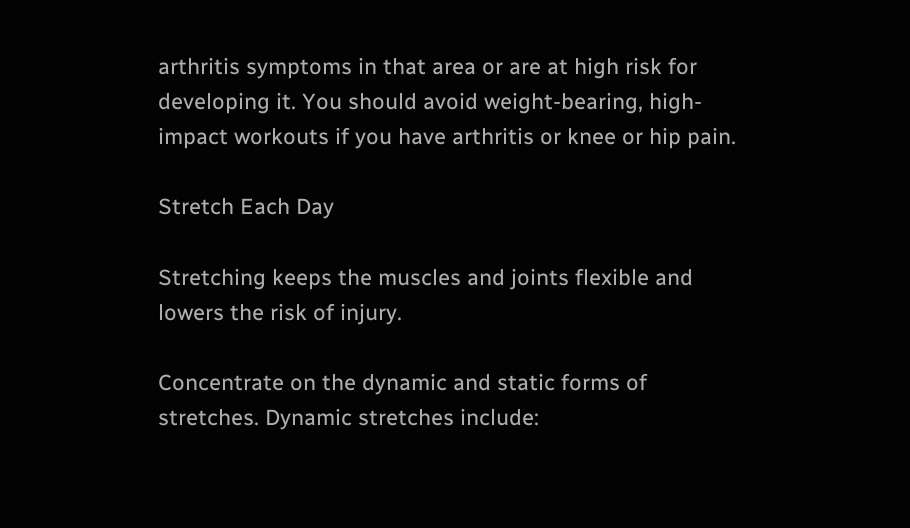arthritis symptoms in that area or are at high risk for developing it. You should avoid weight-bearing, high-impact workouts if you have arthritis or knee or hip pain.

Stretch Each Day

Stretching keeps the muscles and joints flexible and lowers the risk of injury.

Concentrate on the dynamic and static forms of stretches. Dynamic stretches include: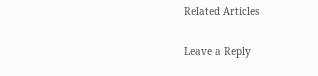Related Articles

Leave a Reply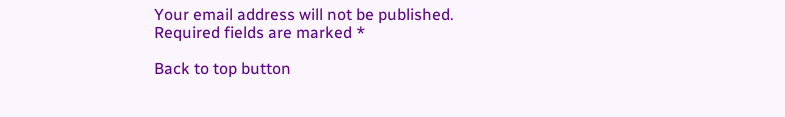Your email address will not be published. Required fields are marked *

Back to top button